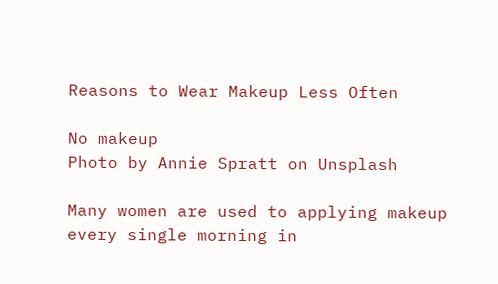Reasons to Wear Makeup Less Often

No makeup
Photo by Annie Spratt on Unsplash

Many women are used to applying makeup every single morning in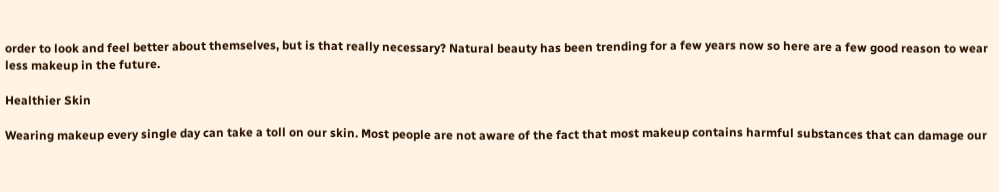order to look and feel better about themselves, but is that really necessary? Natural beauty has been trending for a few years now so here are a few good reason to wear less makeup in the future.

Healthier Skin

Wearing makeup every single day can take a toll on our skin. Most people are not aware of the fact that most makeup contains harmful substances that can damage our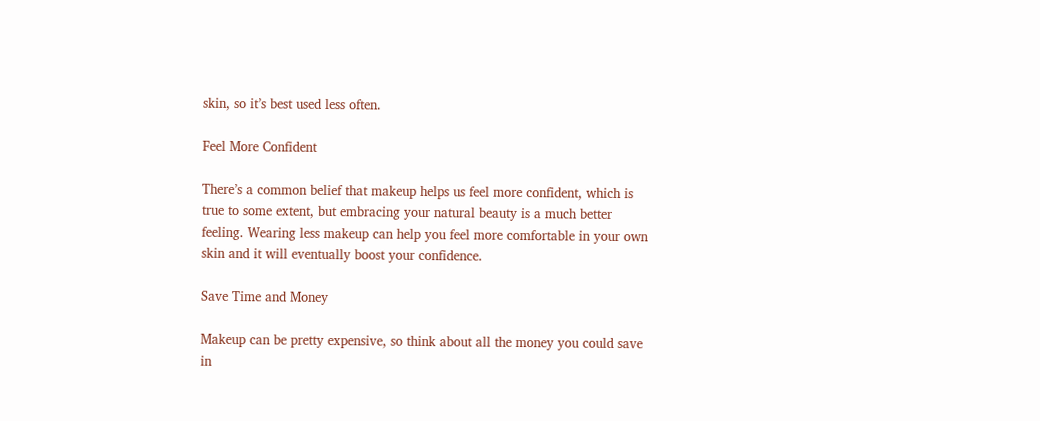skin, so it’s best used less often.

Feel More Confident

There’s a common belief that makeup helps us feel more confident, which is true to some extent, but embracing your natural beauty is a much better feeling. Wearing less makeup can help you feel more comfortable in your own skin and it will eventually boost your confidence.

Save Time and Money

Makeup can be pretty expensive, so think about all the money you could save in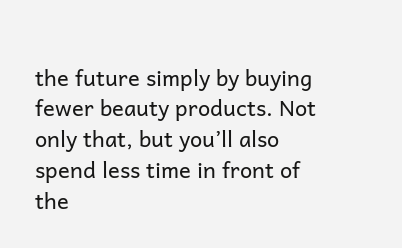the future simply by buying fewer beauty products. Not only that, but you’ll also spend less time in front of the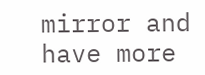mirror and have more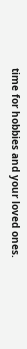time for hobbies and your loved ones.